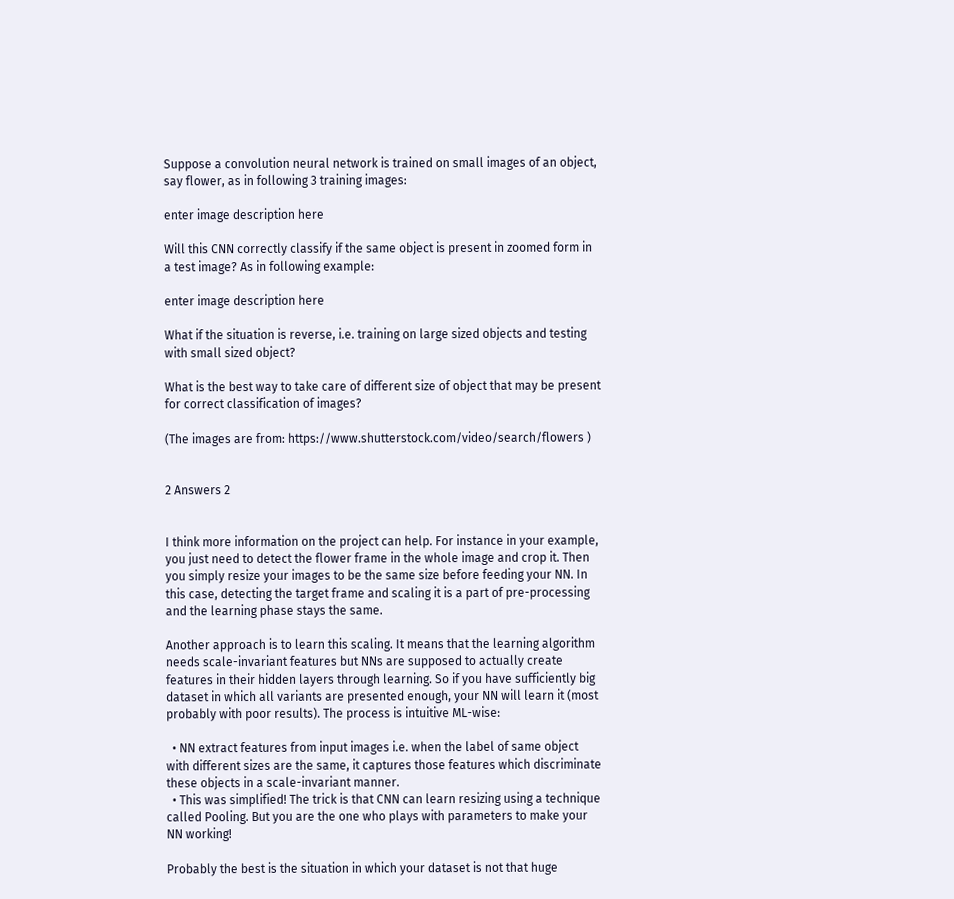Suppose a convolution neural network is trained on small images of an object, say flower, as in following 3 training images:

enter image description here

Will this CNN correctly classify if the same object is present in zoomed form in a test image? As in following example:

enter image description here

What if the situation is reverse, i.e. training on large sized objects and testing with small sized object?

What is the best way to take care of different size of object that may be present for correct classification of images?

(The images are from: https://www.shutterstock.com/video/search/flowers )


2 Answers 2


I think more information on the project can help. For instance in your example, you just need to detect the flower frame in the whole image and crop it. Then you simply resize your images to be the same size before feeding your NN. In this case, detecting the target frame and scaling it is a part of pre-processing and the learning phase stays the same.

Another approach is to learn this scaling. It means that the learning algorithm needs scale-invariant features but NNs are supposed to actually create features in their hidden layers through learning. So if you have sufficiently big dataset in which all variants are presented enough, your NN will learn it (most probably with poor results). The process is intuitive ML-wise:

  • NN extract features from input images i.e. when the label of same object with different sizes are the same, it captures those features which discriminate these objects in a scale-invariant manner.
  • This was simplified! The trick is that CNN can learn resizing using a technique called Pooling. But you are the one who plays with parameters to make your NN working!

Probably the best is the situation in which your dataset is not that huge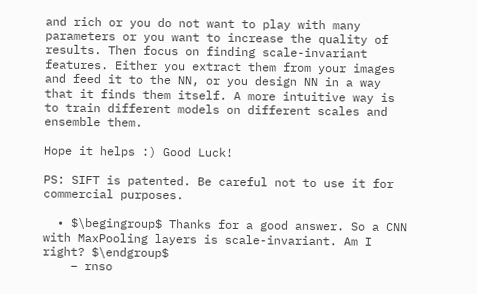and rich or you do not want to play with many parameters or you want to increase the quality of results. Then focus on finding scale-invariant features. Either you extract them from your images and feed it to the NN, or you design NN in a way that it finds them itself. A more intuitive way is to train different models on different scales and ensemble them.

Hope it helps :) Good Luck!

PS: SIFT is patented. Be careful not to use it for commercial purposes.

  • $\begingroup$ Thanks for a good answer. So a CNN with MaxPooling layers is scale-invariant. Am I right? $\endgroup$
    – rnso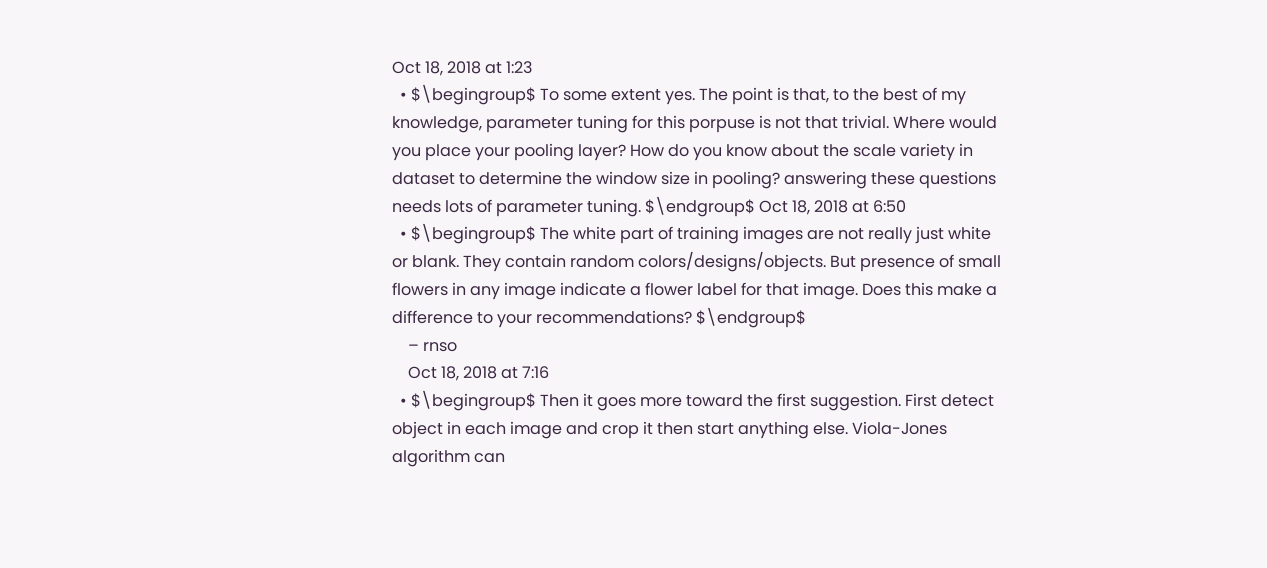Oct 18, 2018 at 1:23
  • $\begingroup$ To some extent yes. The point is that, to the best of my knowledge, parameter tuning for this porpuse is not that trivial. Where would you place your pooling layer? How do you know about the scale variety in dataset to determine the window size in pooling? answering these questions needs lots of parameter tuning. $\endgroup$ Oct 18, 2018 at 6:50
  • $\begingroup$ The white part of training images are not really just white or blank. They contain random colors/designs/objects. But presence of small flowers in any image indicate a flower label for that image. Does this make a difference to your recommendations? $\endgroup$
    – rnso
    Oct 18, 2018 at 7:16
  • $\begingroup$ Then it goes more toward the first suggestion. First detect object in each image and crop it then start anything else. Viola-Jones algorithm can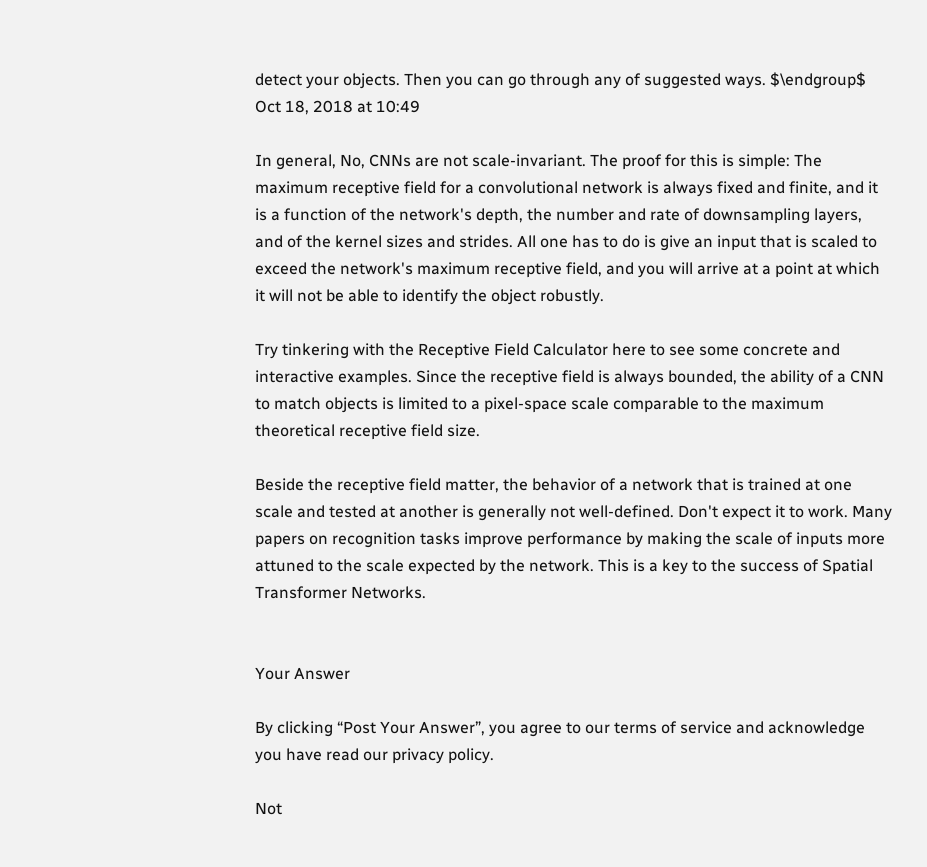detect your objects. Then you can go through any of suggested ways. $\endgroup$ Oct 18, 2018 at 10:49

In general, No, CNNs are not scale-invariant. The proof for this is simple: The maximum receptive field for a convolutional network is always fixed and finite, and it is a function of the network's depth, the number and rate of downsampling layers, and of the kernel sizes and strides. All one has to do is give an input that is scaled to exceed the network's maximum receptive field, and you will arrive at a point at which it will not be able to identify the object robustly.

Try tinkering with the Receptive Field Calculator here to see some concrete and interactive examples. Since the receptive field is always bounded, the ability of a CNN to match objects is limited to a pixel-space scale comparable to the maximum theoretical receptive field size.

Beside the receptive field matter, the behavior of a network that is trained at one scale and tested at another is generally not well-defined. Don't expect it to work. Many papers on recognition tasks improve performance by making the scale of inputs more attuned to the scale expected by the network. This is a key to the success of Spatial Transformer Networks.


Your Answer

By clicking “Post Your Answer”, you agree to our terms of service and acknowledge you have read our privacy policy.

Not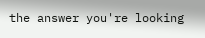the answer you're looking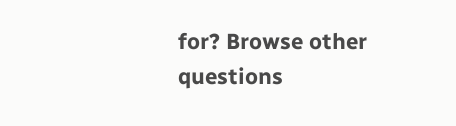for? Browse other questions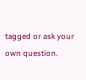tagged or ask your own question.